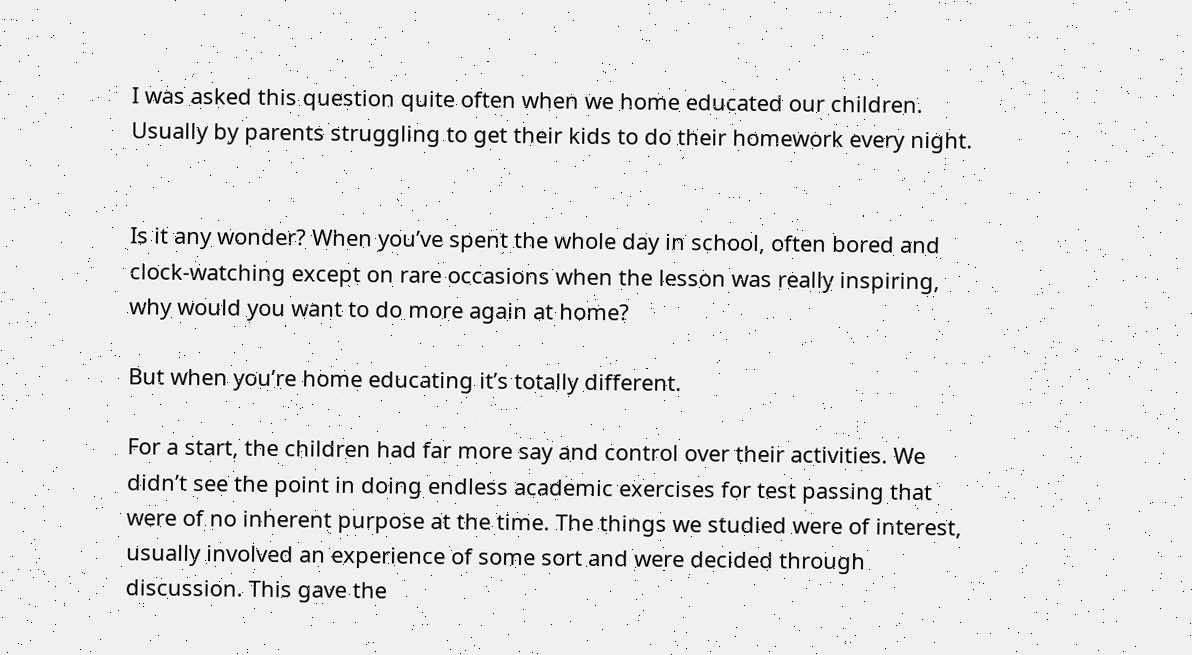I was asked this question quite often when we home educated our children. Usually by parents struggling to get their kids to do their homework every night.


Is it any wonder? When you’ve spent the whole day in school, often bored and clock-watching except on rare occasions when the lesson was really inspiring, why would you want to do more again at home?

But when you’re home educating it’s totally different.

For a start, the children had far more say and control over their activities. We didn’t see the point in doing endless academic exercises for test passing that were of no inherent purpose at the time. The things we studied were of interest, usually involved an experience of some sort and were decided through discussion. This gave the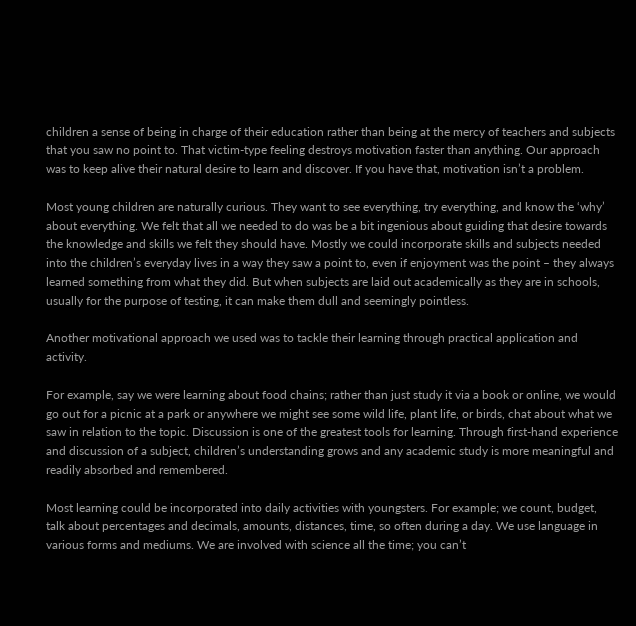children a sense of being in charge of their education rather than being at the mercy of teachers and subjects that you saw no point to. That victim-type feeling destroys motivation faster than anything. Our approach was to keep alive their natural desire to learn and discover. If you have that, motivation isn’t a problem.

Most young children are naturally curious. They want to see everything, try everything, and know the ‘why’ about everything. We felt that all we needed to do was be a bit ingenious about guiding that desire towards the knowledge and skills we felt they should have. Mostly we could incorporate skills and subjects needed into the children’s everyday lives in a way they saw a point to, even if enjoyment was the point – they always learned something from what they did. But when subjects are laid out academically as they are in schools, usually for the purpose of testing, it can make them dull and seemingly pointless.

Another motivational approach we used was to tackle their learning through practical application and activity.

For example, say we were learning about food chains; rather than just study it via a book or online, we would go out for a picnic at a park or anywhere we might see some wild life, plant life, or birds, chat about what we saw in relation to the topic. Discussion is one of the greatest tools for learning. Through first-hand experience and discussion of a subject, children’s understanding grows and any academic study is more meaningful and readily absorbed and remembered.

Most learning could be incorporated into daily activities with youngsters. For example; we count, budget, talk about percentages and decimals, amounts, distances, time, so often during a day. We use language in various forms and mediums. We are involved with science all the time; you can’t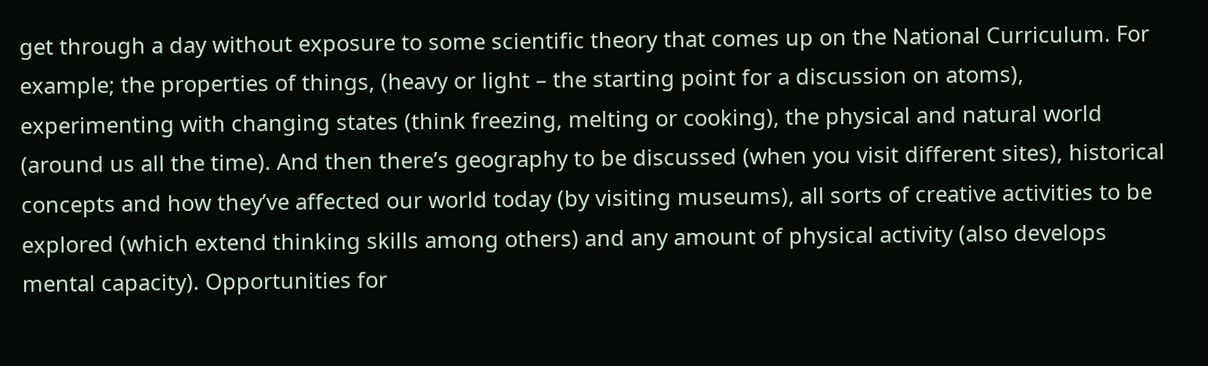get through a day without exposure to some scientific theory that comes up on the National Curriculum. For example; the properties of things, (heavy or light – the starting point for a discussion on atoms), experimenting with changing states (think freezing, melting or cooking), the physical and natural world (around us all the time). And then there’s geography to be discussed (when you visit different sites), historical concepts and how they’ve affected our world today (by visiting museums), all sorts of creative activities to be explored (which extend thinking skills among others) and any amount of physical activity (also develops mental capacity). Opportunities for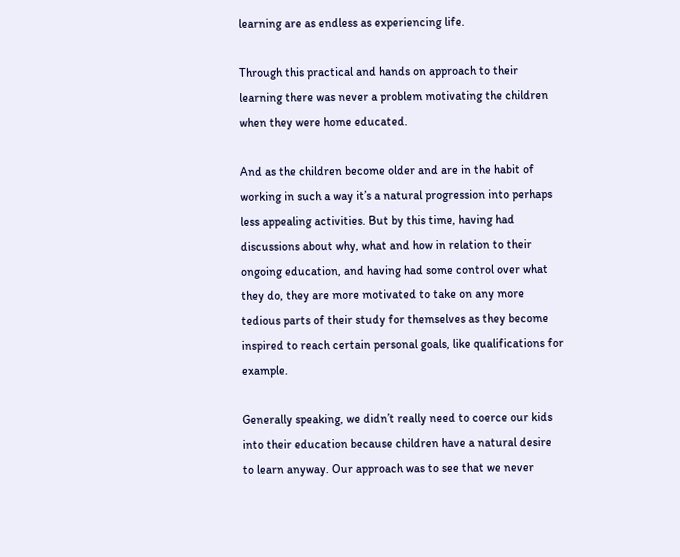learning are as endless as experiencing life.

Through this practical and hands on approach to their learning there was never a problem motivating the children when they were home educated.

And as the children become older and are in the habit of working in such a way it’s a natural progression into perhaps less appealing activities. But by this time, having had discussions about why, what and how in relation to their ongoing education, and having had some control over what they do, they are more motivated to take on any more tedious parts of their study for themselves as they become inspired to reach certain personal goals, like qualifications for example.

Generally speaking, we didn’t really need to coerce our kids into their education because children have a natural desire to learn anyway. Our approach was to see that we never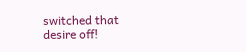switched that desire off!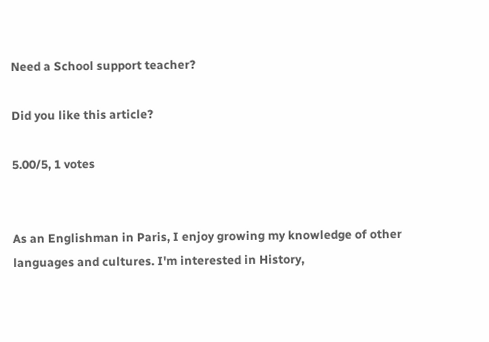Need a School support teacher?

Did you like this article?

5.00/5, 1 votes


As an Englishman in Paris, I enjoy growing my knowledge of other languages and cultures. I'm interested in History,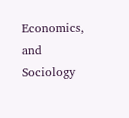Economics, and Sociology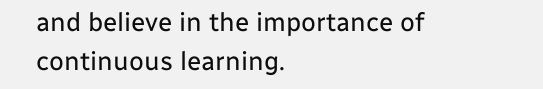and believe in the importance of continuous learning.